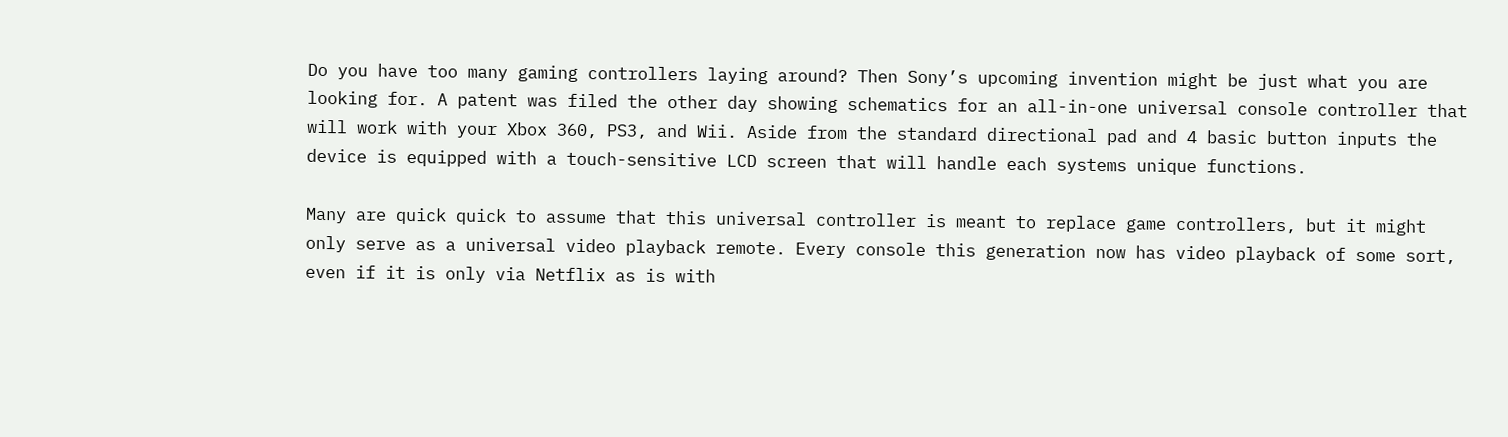Do you have too many gaming controllers laying around? Then Sony’s upcoming invention might be just what you are looking for. A patent was filed the other day showing schematics for an all-in-one universal console controller that will work with your Xbox 360, PS3, and Wii. Aside from the standard directional pad and 4 basic button inputs the device is equipped with a touch-sensitive LCD screen that will handle each systems unique functions.

Many are quick quick to assume that this universal controller is meant to replace game controllers, but it might only serve as a universal video playback remote. Every console this generation now has video playback of some sort, even if it is only via Netflix as is with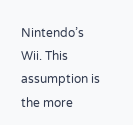Nintendo’s Wii. This assumption is the more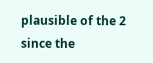plausible of the 2 since the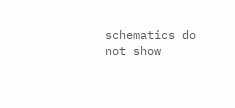schematics do not show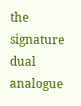the signature dual analogue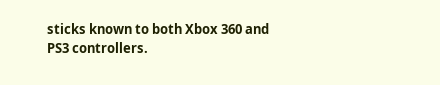sticks known to both Xbox 360 and PS3 controllers.